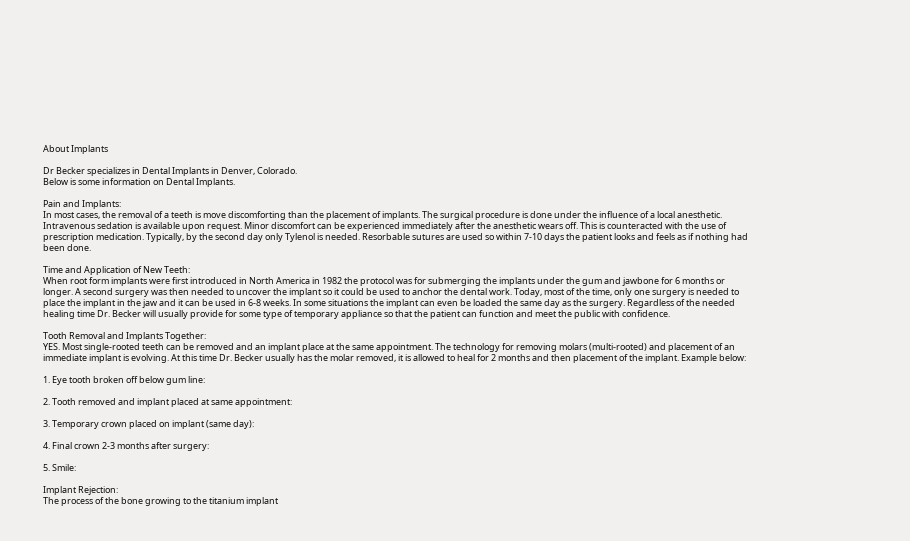About Implants

Dr Becker specializes in Dental Implants in Denver, Colorado.
Below is some information on Dental Implants.

Pain and Implants:
In most cases, the removal of a teeth is move discomforting than the placement of implants. The surgical procedure is done under the influence of a local anesthetic. Intravenous sedation is available upon request. Minor discomfort can be experienced immediately after the anesthetic wears off. This is counteracted with the use of prescription medication. Typically, by the second day only Tylenol is needed. Resorbable sutures are used so within 7-10 days the patient looks and feels as if nothing had been done.

Time and Application of New Teeth:
When root form implants were first introduced in North America in 1982 the protocol was for submerging the implants under the gum and jawbone for 6 months or longer. A second surgery was then needed to uncover the implant so it could be used to anchor the dental work. Today, most of the time, only one surgery is needed to place the implant in the jaw and it can be used in 6-8 weeks. In some situations the implant can even be loaded the same day as the surgery. Regardless of the needed healing time Dr. Becker will usually provide for some type of temporary appliance so that the patient can function and meet the public with confidence.

Tooth Removal and Implants Together:
YES. Most single-rooted teeth can be removed and an implant place at the same appointment. The technology for removing molars (multi-rooted) and placement of an immediate implant is evolving. At this time Dr. Becker usually has the molar removed, it is allowed to heal for 2 months and then placement of the implant. Example below:

1. Eye tooth broken off below gum line:

2. Tooth removed and implant placed at same appointment:

3. Temporary crown placed on implant (same day):

4. Final crown 2-3 months after surgery:

5. Smile:

Implant Rejection:
The process of the bone growing to the titanium implant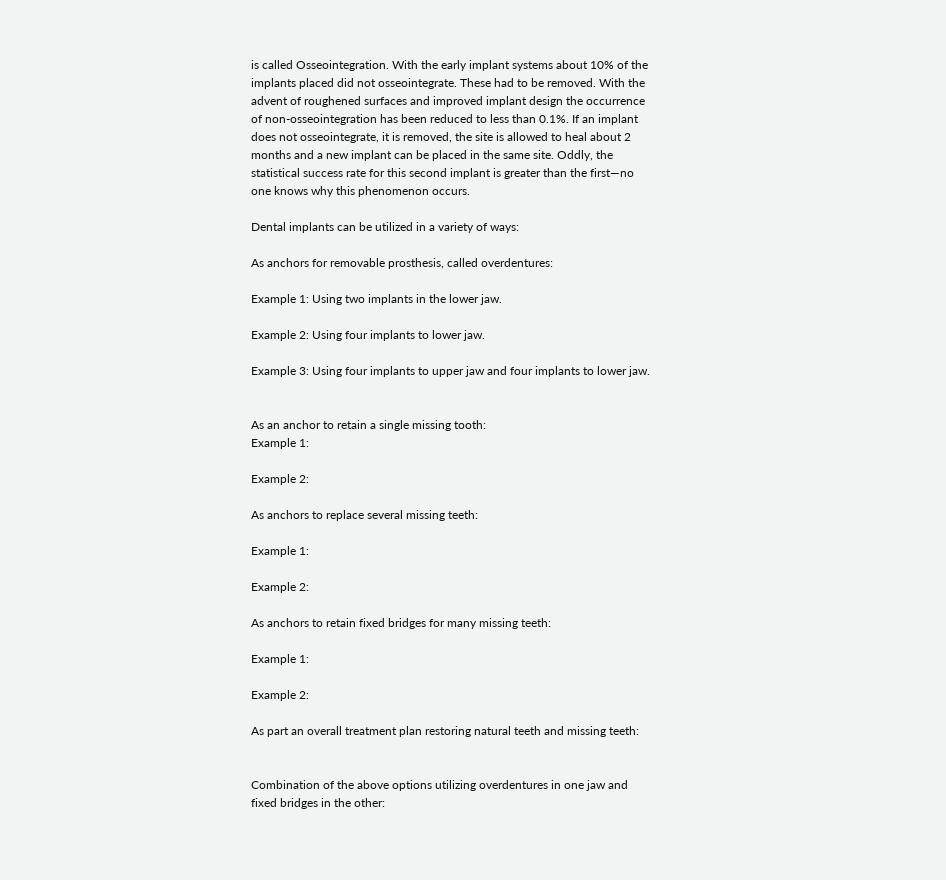is called Osseointegration. With the early implant systems about 10% of the implants placed did not osseointegrate. These had to be removed. With the advent of roughened surfaces and improved implant design the occurrence of non-osseointegration has been reduced to less than 0.1%. If an implant does not osseointegrate, it is removed, the site is allowed to heal about 2 months and a new implant can be placed in the same site. Oddly, the statistical success rate for this second implant is greater than the first—no one knows why this phenomenon occurs.

Dental implants can be utilized in a variety of ways:

As anchors for removable prosthesis, called overdentures:

Example 1: Using two implants in the lower jaw.

Example 2: Using four implants to lower jaw.

Example 3: Using four implants to upper jaw and four implants to lower jaw.


As an anchor to retain a single missing tooth:
Example 1:

Example 2:

As anchors to replace several missing teeth:

Example 1:

Example 2:

As anchors to retain fixed bridges for many missing teeth:

Example 1:

Example 2:

As part an overall treatment plan restoring natural teeth and missing teeth:


Combination of the above options utilizing overdentures in one jaw and fixed bridges in the other: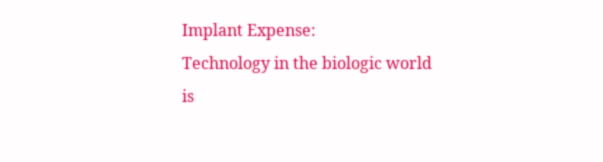Implant Expense:
Technology in the biologic world is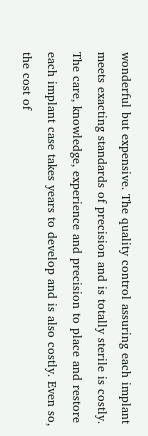wonderful but expensive. The quality control assuring each implant meets exacting standards of precision and is totally sterile is costly. The care, knowledge, experience and precision to place and restore each implant case takes years to develop and is also costly. Even so, the cost of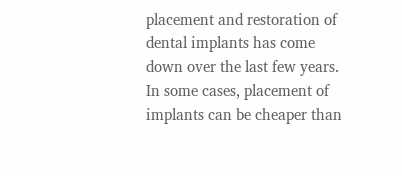placement and restoration of dental implants has come down over the last few years. In some cases, placement of implants can be cheaper than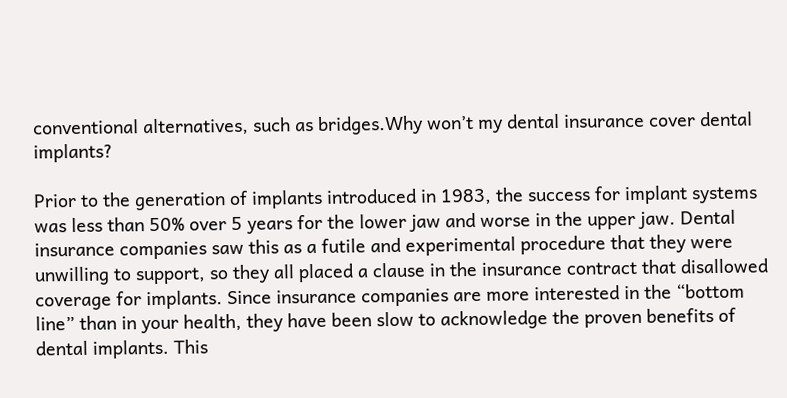conventional alternatives, such as bridges.Why won’t my dental insurance cover dental implants?

Prior to the generation of implants introduced in 1983, the success for implant systems was less than 50% over 5 years for the lower jaw and worse in the upper jaw. Dental insurance companies saw this as a futile and experimental procedure that they were unwilling to support, so they all placed a clause in the insurance contract that disallowed coverage for implants. Since insurance companies are more interested in the “bottom line” than in your health, they have been slow to acknowledge the proven benefits of dental implants. This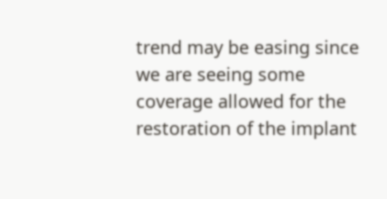trend may be easing since we are seeing some coverage allowed for the restoration of the implant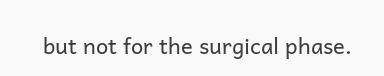but not for the surgical phase.